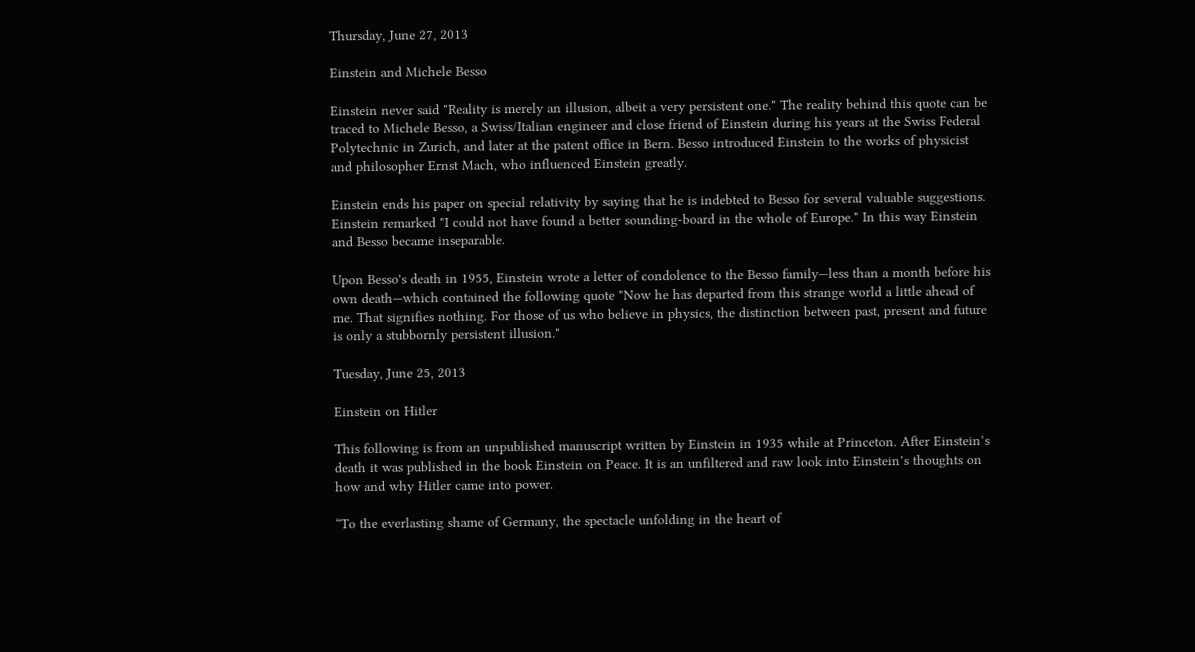Thursday, June 27, 2013

Einstein and Michele Besso

Einstein never said "Reality is merely an illusion, albeit a very persistent one." The reality behind this quote can be traced to Michele Besso, a Swiss/Italian engineer and close friend of Einstein during his years at the Swiss Federal Polytechnic in Zurich, and later at the patent office in Bern. Besso introduced Einstein to the works of physicist and philosopher Ernst Mach, who influenced Einstein greatly.

Einstein ends his paper on special relativity by saying that he is indebted to Besso for several valuable suggestions. Einstein remarked "I could not have found a better sounding-board in the whole of Europe." In this way Einstein and Besso became inseparable.

Upon Besso's death in 1955, Einstein wrote a letter of condolence to the Besso family—less than a month before his own death—which contained the following quote "Now he has departed from this strange world a little ahead of me. That signifies nothing. For those of us who believe in physics, the distinction between past, present and future is only a stubbornly persistent illusion."

Tuesday, June 25, 2013

Einstein on Hitler

This following is from an unpublished manuscript written by Einstein in 1935 while at Princeton. After Einstein’s death it was published in the book Einstein on Peace. It is an unfiltered and raw look into Einstein’s thoughts on how and why Hitler came into power.

“To the everlasting shame of Germany, the spectacle unfolding in the heart of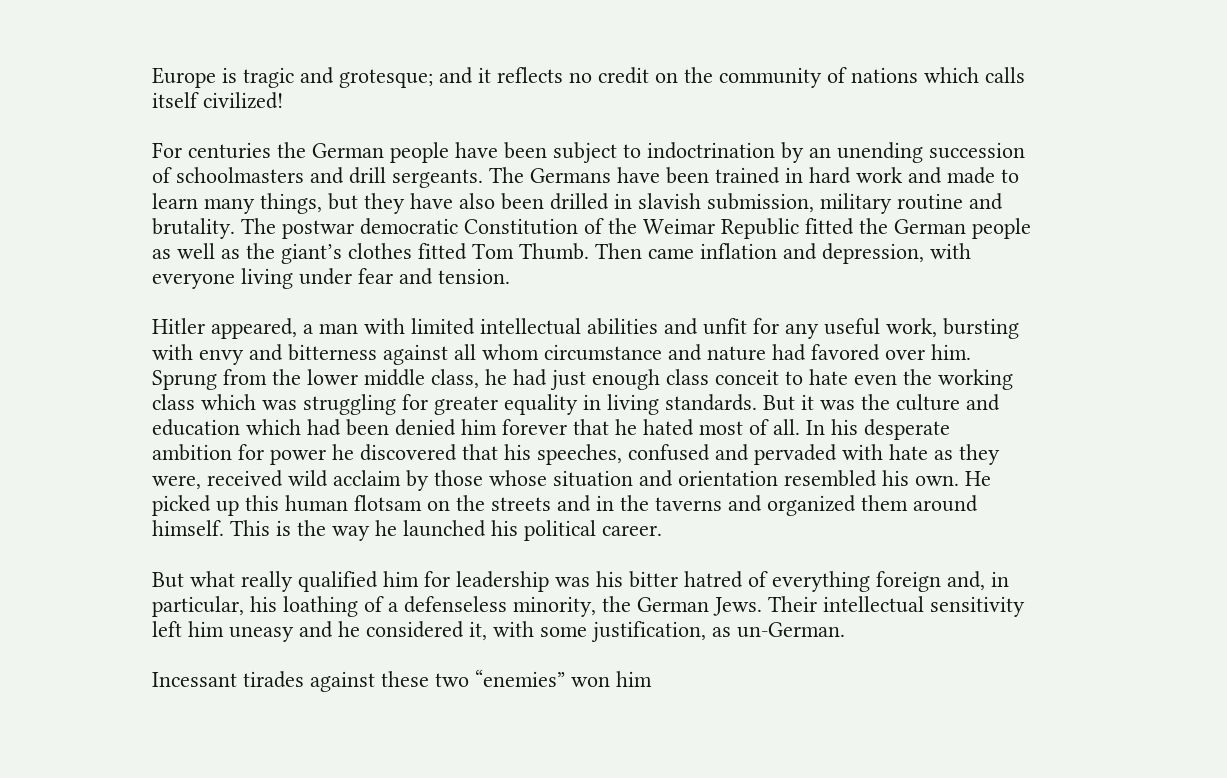Europe is tragic and grotesque; and it reflects no credit on the community of nations which calls itself civilized!

For centuries the German people have been subject to indoctrination by an unending succession of schoolmasters and drill sergeants. The Germans have been trained in hard work and made to learn many things, but they have also been drilled in slavish submission, military routine and brutality. The postwar democratic Constitution of the Weimar Republic fitted the German people as well as the giant’s clothes fitted Tom Thumb. Then came inflation and depression, with everyone living under fear and tension.

Hitler appeared, a man with limited intellectual abilities and unfit for any useful work, bursting with envy and bitterness against all whom circumstance and nature had favored over him. Sprung from the lower middle class, he had just enough class conceit to hate even the working class which was struggling for greater equality in living standards. But it was the culture and education which had been denied him forever that he hated most of all. In his desperate ambition for power he discovered that his speeches, confused and pervaded with hate as they were, received wild acclaim by those whose situation and orientation resembled his own. He picked up this human flotsam on the streets and in the taverns and organized them around himself. This is the way he launched his political career.

But what really qualified him for leadership was his bitter hatred of everything foreign and, in particular, his loathing of a defenseless minority, the German Jews. Their intellectual sensitivity left him uneasy and he considered it, with some justification, as un-German.

Incessant tirades against these two “enemies” won him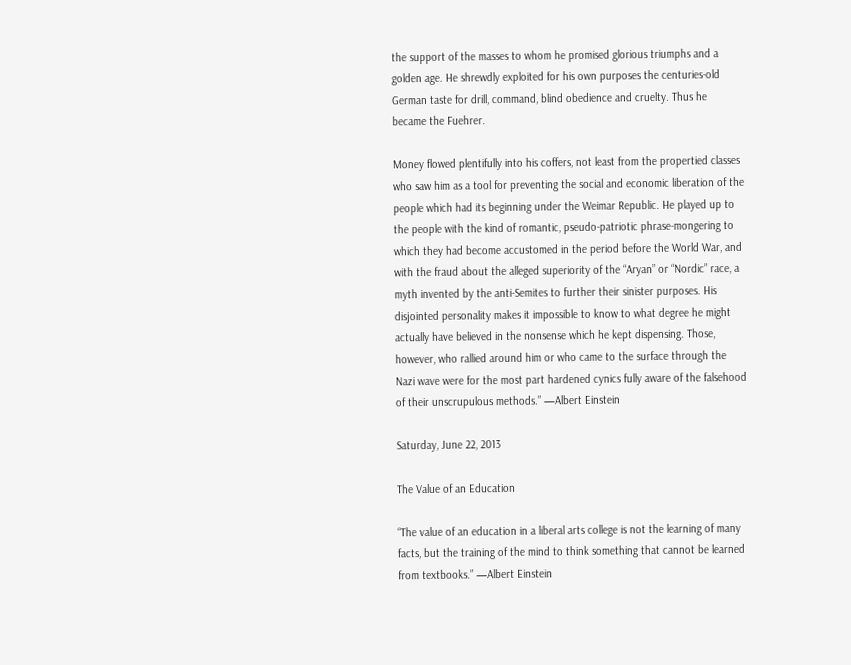the support of the masses to whom he promised glorious triumphs and a golden age. He shrewdly exploited for his own purposes the centuries-old German taste for drill, command, blind obedience and cruelty. Thus he became the Fuehrer.

Money flowed plentifully into his coffers, not least from the propertied classes who saw him as a tool for preventing the social and economic liberation of the people which had its beginning under the Weimar Republic. He played up to the people with the kind of romantic, pseudo-patriotic phrase-mongering to which they had become accustomed in the period before the World War, and with the fraud about the alleged superiority of the “Aryan” or “Nordic” race, a myth invented by the anti-Semites to further their sinister purposes. His disjointed personality makes it impossible to know to what degree he might actually have believed in the nonsense which he kept dispensing. Those, however, who rallied around him or who came to the surface through the Nazi wave were for the most part hardened cynics fully aware of the falsehood of their unscrupulous methods.” —Albert Einstein

Saturday, June 22, 2013

The Value of an Education

“The value of an education in a liberal arts college is not the learning of many facts, but the training of the mind to think something that cannot be learned from textbooks.” —Albert Einstein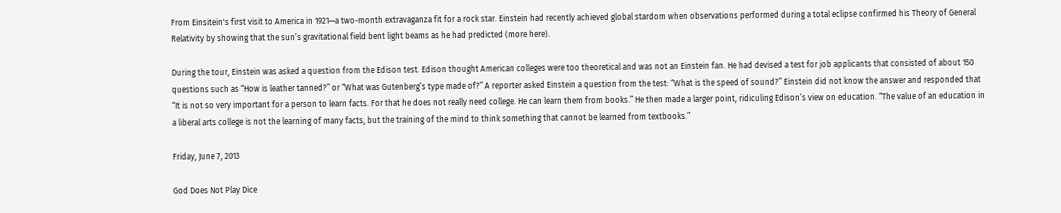From Einsitein's first visit to America in 1921—a two-month extravaganza fit for a rock star. Einstein had recently achieved global stardom when observations performed during a total eclipse confirmed his Theory of General Relativity by showing that the sun’s gravitational field bent light beams as he had predicted (more here).

During the tour, Einstein was asked a question from the Edison test. Edison thought American colleges were too theoretical and was not an Einstein fan. He had devised a test for job applicants that consisted of about 150 questions such as “How is leather tanned?” or “What was Gutenberg’s type made of?” A reporter asked Einstein a question from the test: “What is the speed of sound?” Einstein did not know the answer and responded that “It is not so very important for a person to learn facts. For that he does not really need college. He can learn them from books.” He then made a larger point, ridiculing Edison’s view on education. “The value of an education in a liberal arts college is not the learning of many facts, but the training of the mind to think something that cannot be learned from textbooks.”

Friday, June 7, 2013

God Does Not Play Dice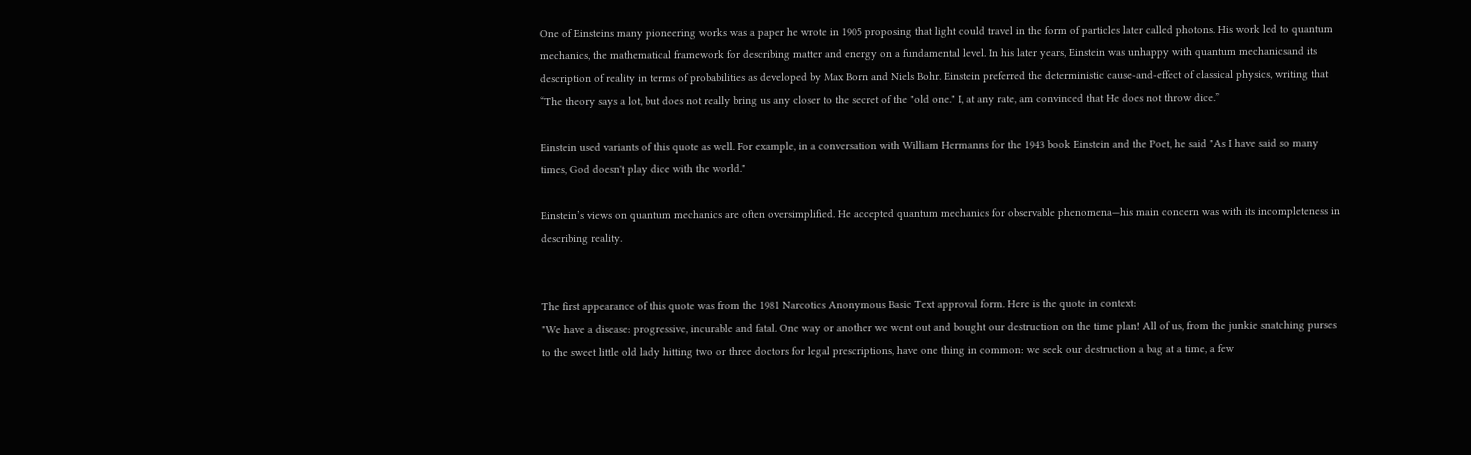One of Einsteins many pioneering works was a paper he wrote in 1905 proposing that light could travel in the form of particles later called photons. His work led to quantum mechanics, the mathematical framework for describing matter and energy on a fundamental level. In his later years, Einstein was unhappy with quantum mechanicsand its description of reality in terms of probabilities as developed by Max Born and Niels Bohr. Einstein preferred the deterministic cause-and-effect of classical physics, writing that “The theory says a lot, but does not really bring us any closer to the secret of the "old one." I, at any rate, am convinced that He does not throw dice.”

Einstein used variants of this quote as well. For example, in a conversation with William Hermanns for the 1943 book Einstein and the Poet, he said "As I have said so many times, God doesn't play dice with the world."

Einstein’s views on quantum mechanics are often oversimplified. He accepted quantum mechanics for observable phenomena—his main concern was with its incompleteness in describing reality.


The first appearance of this quote was from the 1981 Narcotics Anonymous Basic Text approval form. Here is the quote in context:
"We have a disease: progressive, incurable and fatal. One way or another we went out and bought our destruction on the time plan! All of us, from the junkie snatching purses to the sweet little old lady hitting two or three doctors for legal prescriptions, have one thing in common: we seek our destruction a bag at a time, a few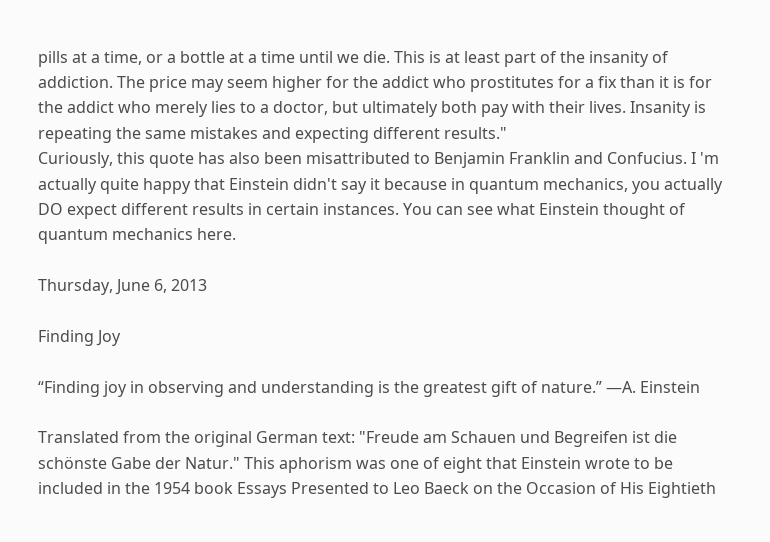pills at a time, or a bottle at a time until we die. This is at least part of the insanity of addiction. The price may seem higher for the addict who prostitutes for a fix than it is for the addict who merely lies to a doctor, but ultimately both pay with their lives. Insanity is repeating the same mistakes and expecting different results."
Curiously, this quote has also been misattributed to Benjamin Franklin and Confucius. I 'm actually quite happy that Einstein didn't say it because in quantum mechanics, you actually DO expect different results in certain instances. You can see what Einstein thought of quantum mechanics here.

Thursday, June 6, 2013

Finding Joy

“Finding joy in observing and understanding is the greatest gift of nature.” —A. Einstein

Translated from the original German text: "Freude am Schauen und Begreifen ist die schönste Gabe der Natur." This aphorism was one of eight that Einstein wrote to be included in the 1954 book Essays Presented to Leo Baeck on the Occasion of His Eightieth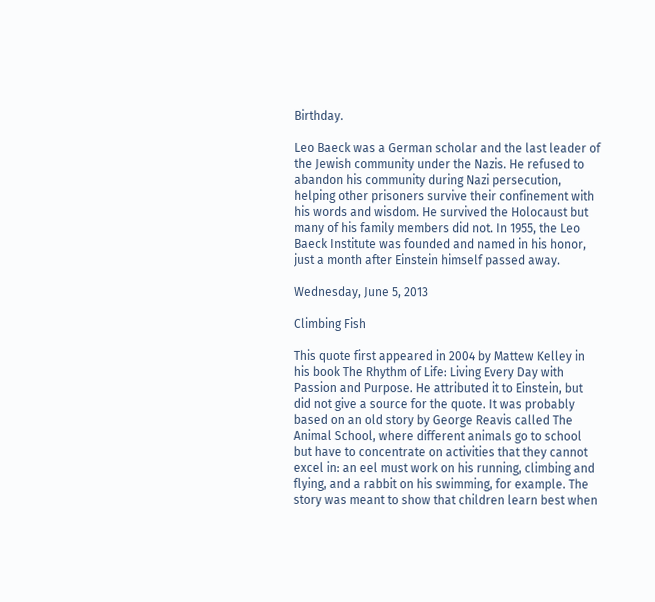Birthday.

Leo Baeck was a German scholar and the last leader of the Jewish community under the Nazis. He refused to abandon his community during Nazi persecution, helping other prisoners survive their confinement with his words and wisdom. He survived the Holocaust but many of his family members did not. In 1955, the Leo Baeck Institute was founded and named in his honor, just a month after Einstein himself passed away.

Wednesday, June 5, 2013

Climbing Fish

This quote first appeared in 2004 by Mattew Kelley in his book The Rhythm of Life: Living Every Day with Passion and Purpose. He attributed it to Einstein, but did not give a source for the quote. It was probably based on an old story by George Reavis called The Animal School, where different animals go to school but have to concentrate on activities that they cannot excel in: an eel must work on his running, climbing and flying, and a rabbit on his swimming, for example. The story was meant to show that children learn best when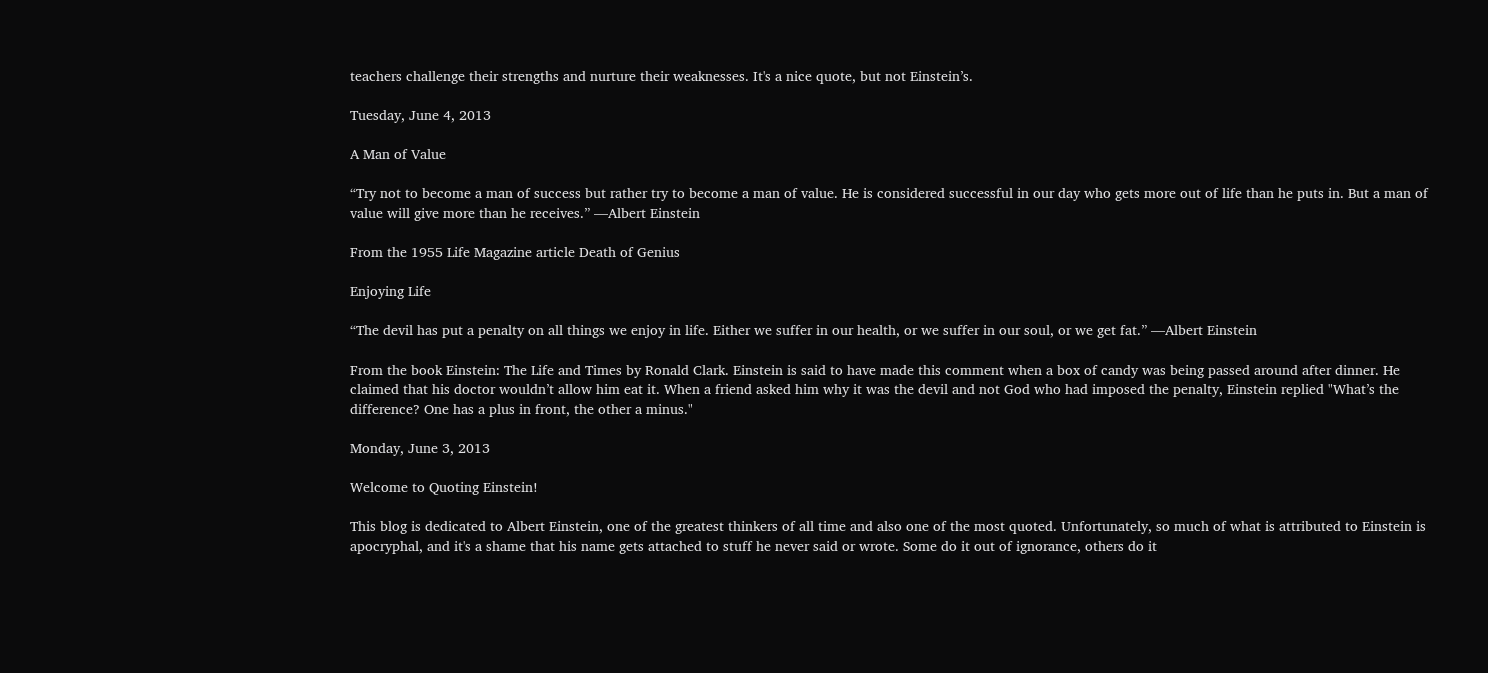teachers challenge their strengths and nurture their weaknesses. It's a nice quote, but not Einstein’s.

Tuesday, June 4, 2013

A Man of Value

“Try not to become a man of success but rather try to become a man of value. He is considered successful in our day who gets more out of life than he puts in. But a man of value will give more than he receives.” —Albert Einstein

From the 1955 Life Magazine article Death of Genius

Enjoying Life

“The devil has put a penalty on all things we enjoy in life. Either we suffer in our health, or we suffer in our soul, or we get fat.” —Albert Einstein

From the book Einstein: The Life and Times by Ronald Clark. Einstein is said to have made this comment when a box of candy was being passed around after dinner. He claimed that his doctor wouldn’t allow him eat it. When a friend asked him why it was the devil and not God who had imposed the penalty, Einstein replied "What’s the difference? One has a plus in front, the other a minus."

Monday, June 3, 2013

Welcome to Quoting Einstein!

This blog is dedicated to Albert Einstein, one of the greatest thinkers of all time and also one of the most quoted. Unfortunately, so much of what is attributed to Einstein is apocryphal, and it's a shame that his name gets attached to stuff he never said or wrote. Some do it out of ignorance, others do it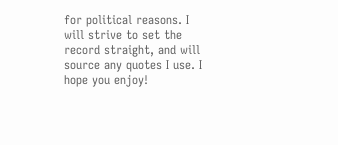for political reasons. I will strive to set the record straight, and will source any quotes I use. I hope you enjoy!